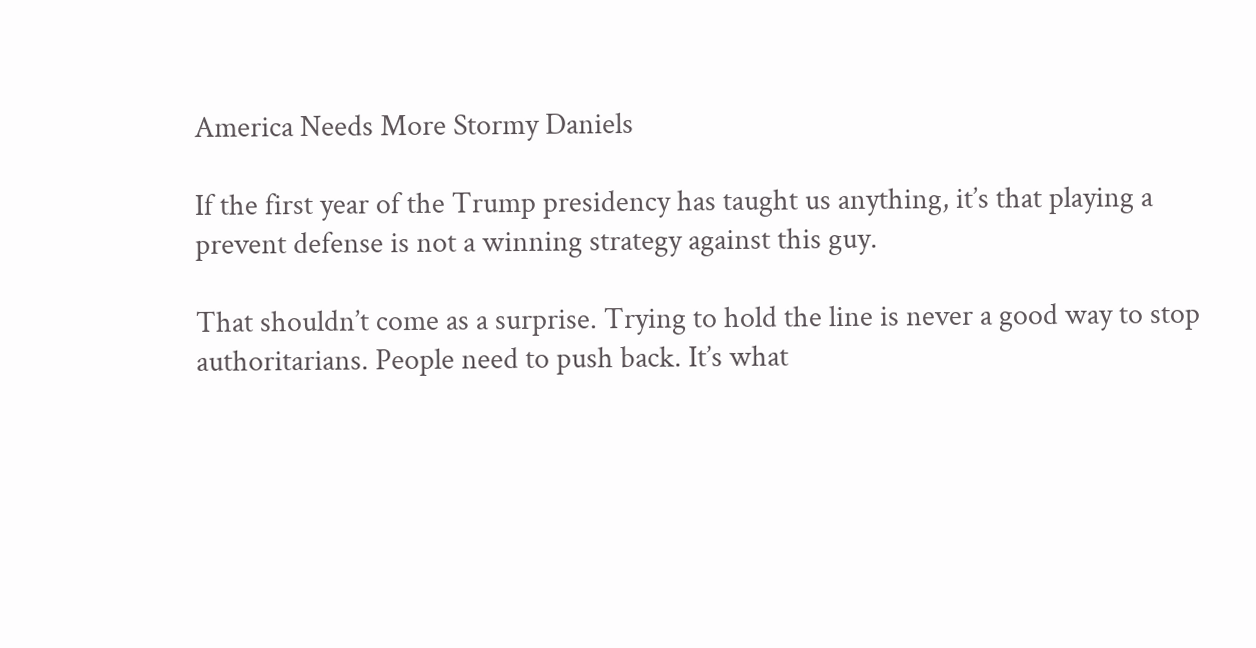America Needs More Stormy Daniels

If the first year of the Trump presidency has taught us anything, it’s that playing a prevent defense is not a winning strategy against this guy.

That shouldn’t come as a surprise. Trying to hold the line is never a good way to stop authoritarians. People need to push back. It’s what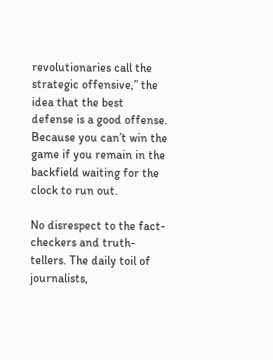revolutionaries call the strategic offensive,” the idea that the best defense is a good offense. Because you can’t win the game if you remain in the backfield waiting for the clock to run out.

No disrespect to the fact-checkers and truth-tellers. The daily toil of journalists,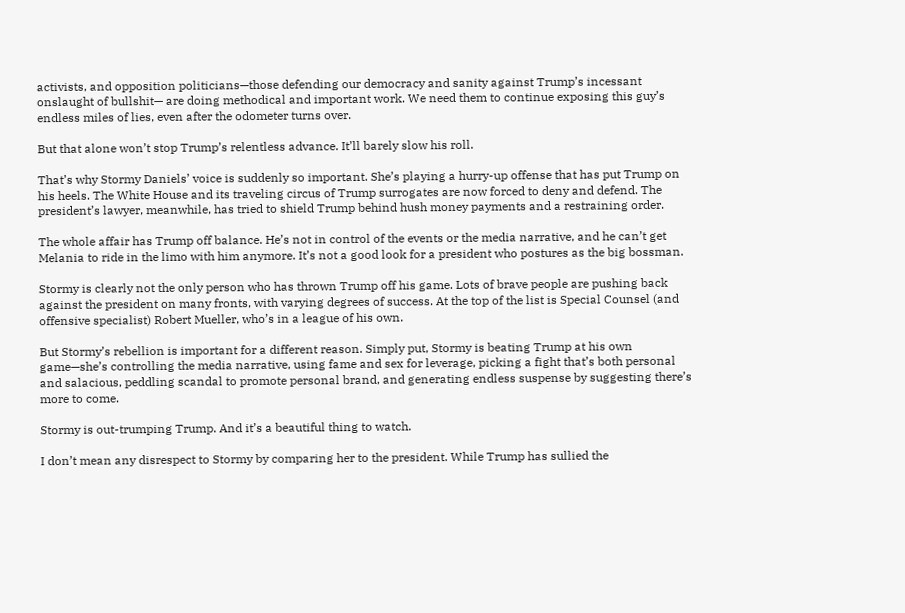activists, and opposition politicians—those defending our democracy and sanity against Trump’s incessant onslaught of bullshit— are doing methodical and important work. We need them to continue exposing this guy’s endless miles of lies, even after the odometer turns over.

But that alone won’t stop Trump’s relentless advance. It’ll barely slow his roll.

That’s why Stormy Daniels’ voice is suddenly so important. She’s playing a hurry-up offense that has put Trump on his heels. The White House and its traveling circus of Trump surrogates are now forced to deny and defend. The president’s lawyer, meanwhile, has tried to shield Trump behind hush money payments and a restraining order.

The whole affair has Trump off balance. He’s not in control of the events or the media narrative, and he can’t get Melania to ride in the limo with him anymore. It’s not a good look for a president who postures as the big bossman.

Stormy is clearly not the only person who has thrown Trump off his game. Lots of brave people are pushing back against the president on many fronts, with varying degrees of success. At the top of the list is Special Counsel (and offensive specialist) Robert Mueller, who’s in a league of his own.

But Stormy’s rebellion is important for a different reason. Simply put, Stormy is beating Trump at his own game—she’s controlling the media narrative, using fame and sex for leverage, picking a fight that’s both personal and salacious, peddling scandal to promote personal brand, and generating endless suspense by suggesting there’s more to come.

Stormy is out-trumping Trump. And it’s a beautiful thing to watch.

I don’t mean any disrespect to Stormy by comparing her to the president. While Trump has sullied the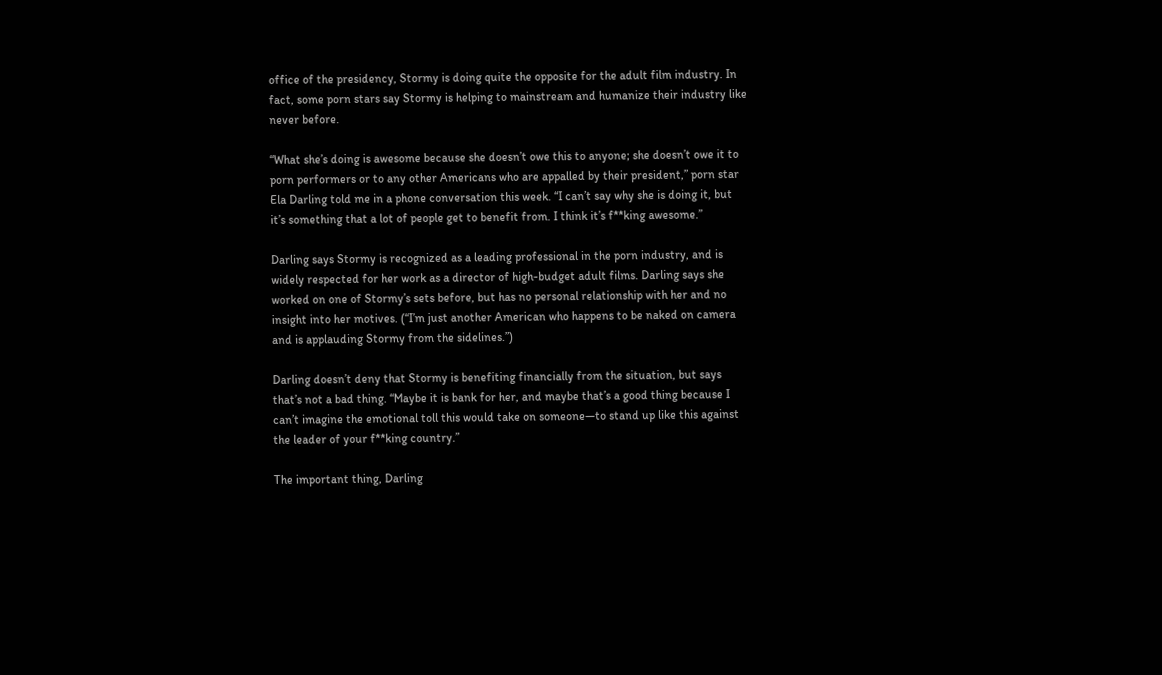office of the presidency, Stormy is doing quite the opposite for the adult film industry. In fact, some porn stars say Stormy is helping to mainstream and humanize their industry like never before.

“What she’s doing is awesome because she doesn’t owe this to anyone; she doesn’t owe it to porn performers or to any other Americans who are appalled by their president,” porn star Ela Darling told me in a phone conversation this week. “I can’t say why she is doing it, but it’s something that a lot of people get to benefit from. I think it’s f**king awesome.”

Darling says Stormy is recognized as a leading professional in the porn industry, and is widely respected for her work as a director of high-budget adult films. Darling says she worked on one of Stormy’s sets before, but has no personal relationship with her and no insight into her motives. (“I’m just another American who happens to be naked on camera and is applauding Stormy from the sidelines.”)

Darling doesn’t deny that Stormy is benefiting financially from the situation, but says that’s not a bad thing. “Maybe it is bank for her, and maybe that’s a good thing because I can’t imagine the emotional toll this would take on someone—to stand up like this against the leader of your f**king country.”

The important thing, Darling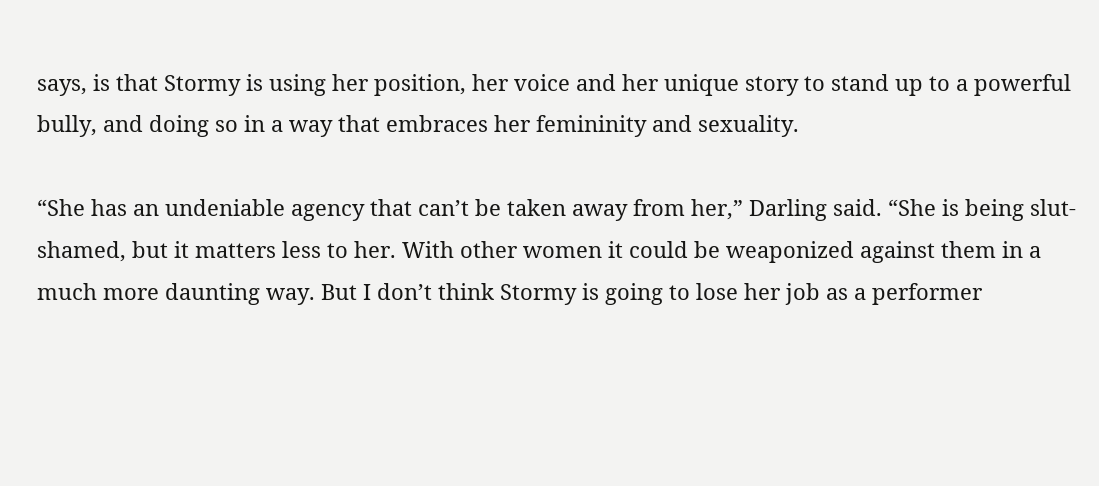says, is that Stormy is using her position, her voice and her unique story to stand up to a powerful bully, and doing so in a way that embraces her femininity and sexuality.

“She has an undeniable agency that can’t be taken away from her,” Darling said. “She is being slut-shamed, but it matters less to her. With other women it could be weaponized against them in a much more daunting way. But I don’t think Stormy is going to lose her job as a performer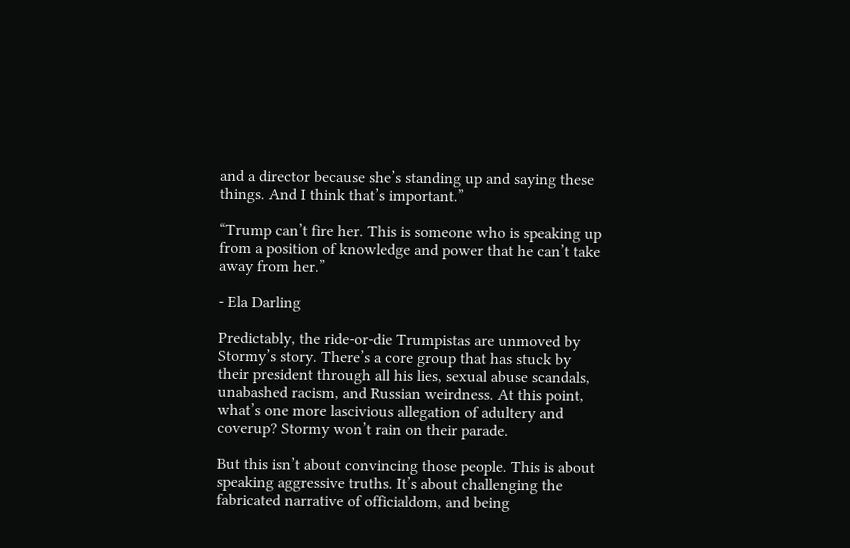and a director because she’s standing up and saying these things. And I think that’s important.”

“Trump can’t fire her. This is someone who is speaking up from a position of knowledge and power that he can’t take away from her.”

- Ela Darling

Predictably, the ride-or-die Trumpistas are unmoved by Stormy’s story. There’s a core group that has stuck by their president through all his lies, sexual abuse scandals, unabashed racism, and Russian weirdness. At this point, what’s one more lascivious allegation of adultery and coverup? Stormy won’t rain on their parade.

But this isn’t about convincing those people. This is about speaking aggressive truths. It’s about challenging the fabricated narrative of officialdom, and being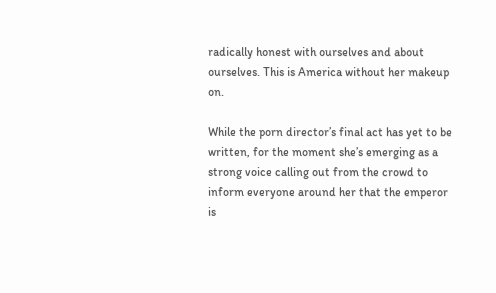radically honest with ourselves and about ourselves. This is America without her makeup on.

While the porn director’s final act has yet to be written, for the moment she’s emerging as a strong voice calling out from the crowd to inform everyone around her that the emperor is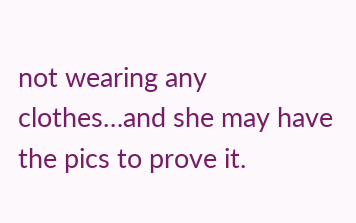not wearing any clothes…and she may have the pics to prove it.